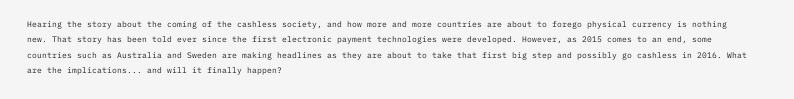Hearing the story about the coming of the cashless society, and how more and more countries are about to forego physical currency is nothing new. That story has been told ever since the first electronic payment technologies were developed. However, as 2015 comes to an end, some countries such as Australia and Sweden are making headlines as they are about to take that first big step and possibly go cashless in 2016. What are the implications... and will it finally happen?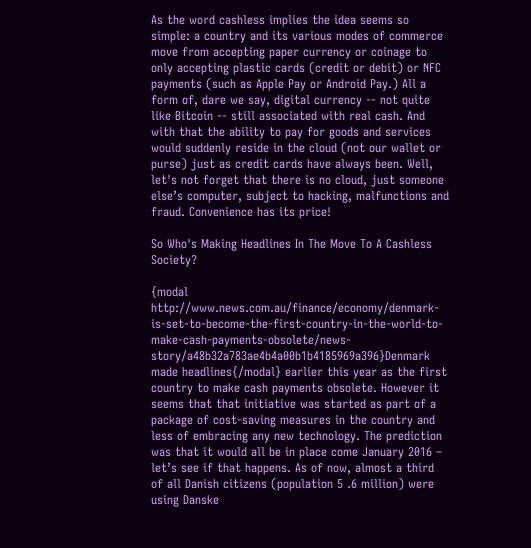As the word cashless implies the idea seems so simple: a country and its various modes of commerce move from accepting paper currency or coinage to only accepting plastic cards (credit or debit) or NFC payments (such as Apple Pay or Android Pay.) All a form of, dare we say, digital currency -- not quite like Bitcoin -- still associated with real cash. And with that the ability to pay for goods and services would suddenly reside in the cloud (not our wallet or purse) just as credit cards have always been. Well, let's not forget that there is no cloud, just someone else’s computer, subject to hacking, malfunctions and fraud. Convenience has its price!

So Who's Making Headlines In The Move To A Cashless Society?

{modal http://www.news.com.au/finance/economy/denmark-is-set-to-become-the-first-country-in-the-world-to-make-cash-payments-obsolete/news-story/a48b32a783ae4b4a00b1b4185969a396}Denmark made headlines{/modal} earlier this year as the first country to make cash payments obsolete. However it seems that that initiative was started as part of a package of cost-saving measures in the country and less of embracing any new technology. The prediction was that it would all be in place come January 2016 – let’s see if that happens. As of now, almost a third of all Danish citizens (population 5 .6 million) were using Danske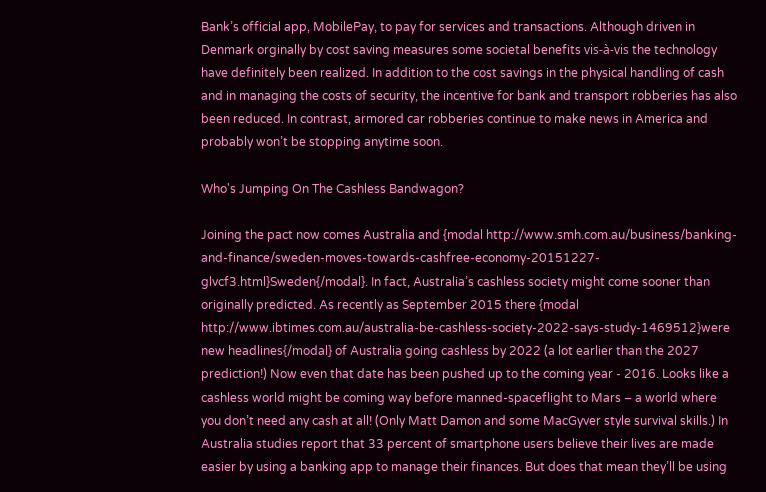Bank’s official app, MobilePay, to pay for services and transactions. Although driven in Denmark orginally by cost saving measures some societal benefits vis-à-vis the technology have definitely been realized. In addition to the cost savings in the physical handling of cash and in managing the costs of security, the incentive for bank and transport robberies has also been reduced. In contrast, armored car robberies continue to make news in America and probably won’t be stopping anytime soon.

Who's Jumping On The Cashless Bandwagon?

Joining the pact now comes Australia and {modal http://www.smh.com.au/business/banking-and-finance/sweden-moves-towards-cashfree-economy-20151227-glvcf3.html}Sweden{/modal}. In fact, Australia’s cashless society might come sooner than originally predicted. As recently as September 2015 there {modal http://www.ibtimes.com.au/australia-be-cashless-society-2022-says-study-1469512}were new headlines{/modal} of Australia going cashless by 2022 (a lot earlier than the 2027 prediction!) Now even that date has been pushed up to the coming year - 2016. Looks like a cashless world might be coming way before manned-spaceflight to Mars – a world where you don’t need any cash at all! (Only Matt Damon and some MacGyver style survival skills.) In Australia studies report that 33 percent of smartphone users believe their lives are made easier by using a banking app to manage their finances. But does that mean they’ll be using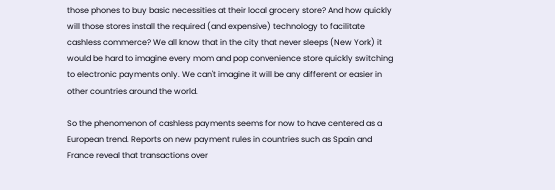those phones to buy basic necessities at their local grocery store? And how quickly will those stores install the required (and expensive) technology to facilitate cashless commerce? We all know that in the city that never sleeps (New York) it would be hard to imagine every mom and pop convenience store quickly switching to electronic payments only. We can't imagine it will be any different or easier in other countries around the world.

So the phenomenon of cashless payments seems for now to have centered as a European trend. Reports on new payment rules in countries such as Spain and France reveal that transactions over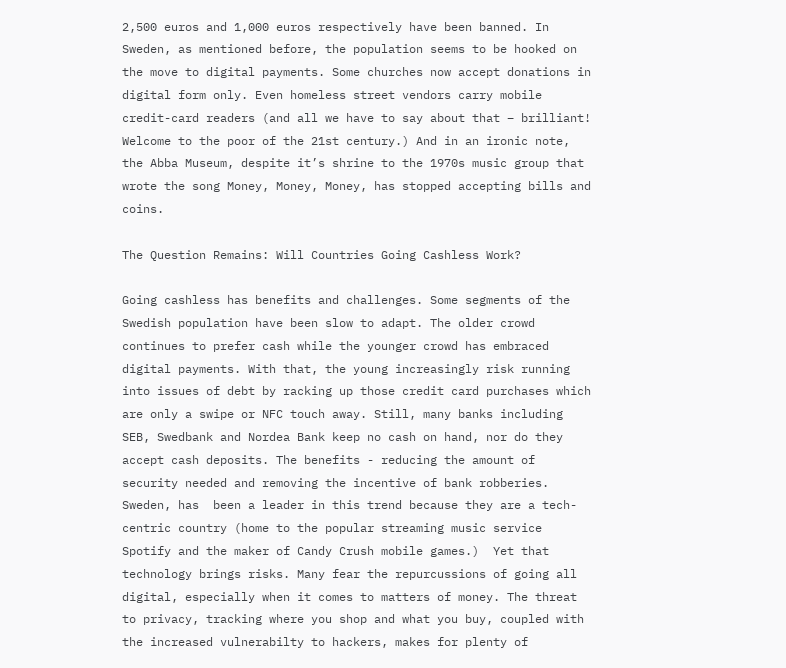2,500 euros and 1,000 euros respectively have been banned. In Sweden, as mentioned before, the population seems to be hooked on the move to digital payments. Some churches now accept donations in digital form only. Even homeless street vendors carry mobile credit-card readers (and all we have to say about that – brilliant! Welcome to the poor of the 21st century.) And in an ironic note, the Abba Museum, despite it’s shrine to the 1970s music group that wrote the song Money, Money, Money, has stopped accepting bills and coins.

The Question Remains: Will Countries Going Cashless Work?

Going cashless has benefits and challenges. Some segments of the Swedish population have been slow to adapt. The older crowd continues to prefer cash while the younger crowd has embraced digital payments. With that, the young increasingly risk running into issues of debt by racking up those credit card purchases which are only a swipe or NFC touch away. Still, many banks including SEB, Swedbank and Nordea Bank keep no cash on hand, nor do they accept cash deposits. The benefits - reducing the amount of security needed and removing the incentive of bank robberies. Sweden, has  been a leader in this trend because they are a tech-centric country (home to the popular streaming music service Spotify and the maker of Candy Crush mobile games.)  Yet that technology brings risks. Many fear the repurcussions of going all digital, especially when it comes to matters of money. The threat to privacy, tracking where you shop and what you buy, coupled with the increased vulnerabilty to hackers, makes for plenty of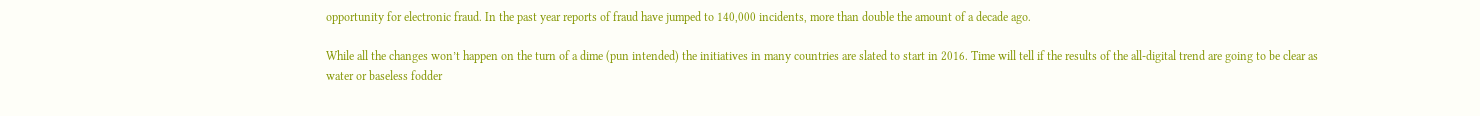opportunity for electronic fraud. In the past year reports of fraud have jumped to 140,000 incidents, more than double the amount of a decade ago.

While all the changes won’t happen on the turn of a dime (pun intended) the initiatives in many countries are slated to start in 2016. Time will tell if the results of the all-digital trend are going to be clear as water or baseless fodder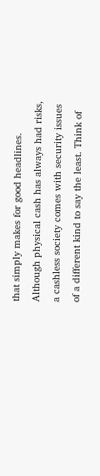that simply makes for good headlines. Although physical cash has always had risks, a cashless society comes with security issues of a different kind to say the least. Think of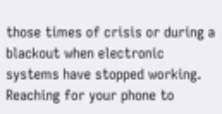those times of crisis or during a blackout when electronic systems have stopped working. Reaching for your phone to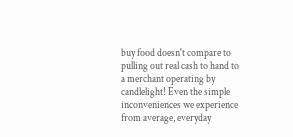buy food doesn't compare to pulling out real cash to hand to a merchant operating by candlelight! Even the simple inconveniences we experience from average, everyday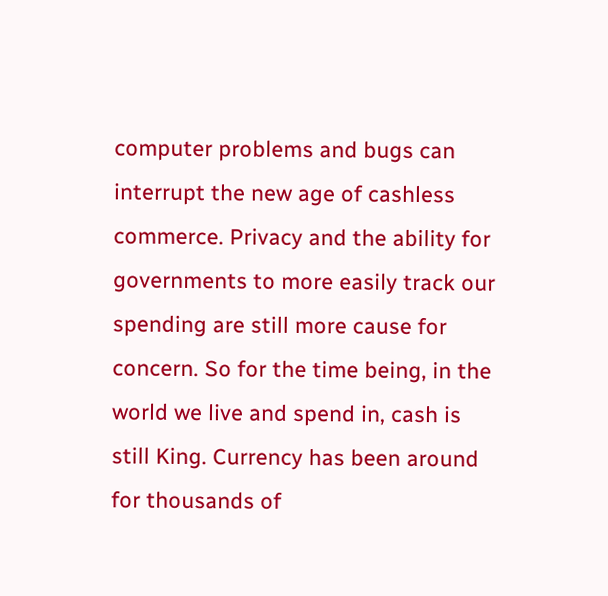computer problems and bugs can interrupt the new age of cashless commerce. Privacy and the ability for governments to more easily track our spending are still more cause for concern. So for the time being, in the world we live and spend in, cash is still King. Currency has been around for thousands of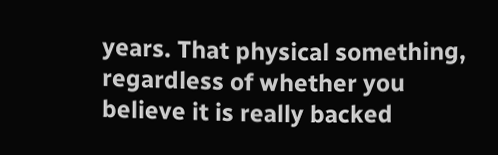years. That physical something, regardless of whether you believe it is really backed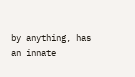by anything, has an innate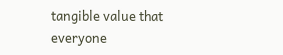tangible value that everyone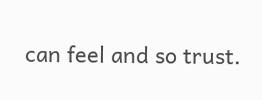can feel and so trust.